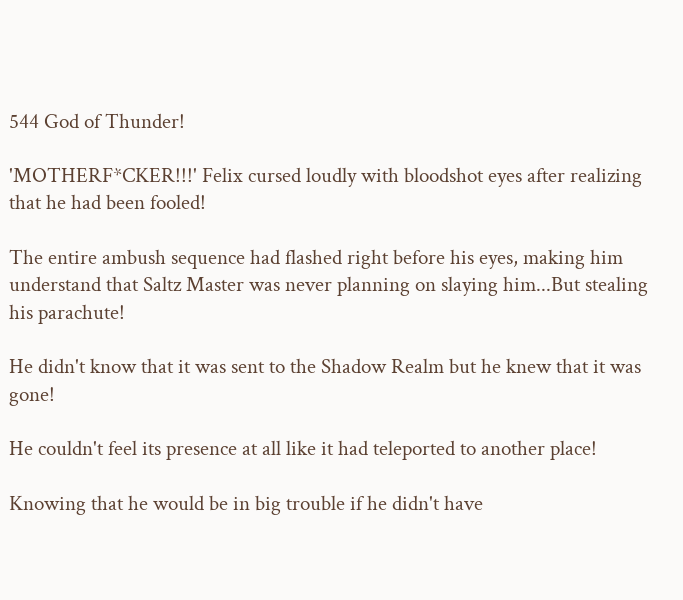544 God of Thunder!

'MOTHERF*CKER!!!' Felix cursed loudly with bloodshot eyes after realizing that he had been fooled!

The entire ambush sequence had flashed right before his eyes, making him understand that Saltz Master was never planning on slaying him...But stealing his parachute!

He didn't know that it was sent to the Shadow Realm but he knew that it was gone!

He couldn't feel its presence at all like it had teleported to another place!

Knowing that he would be in big trouble if he didn't have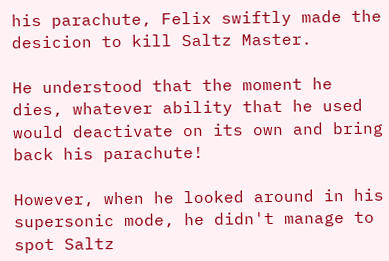his parachute, Felix swiftly made the desicion to kill Saltz Master.

He understood that the moment he dies, whatever ability that he used would deactivate on its own and bring back his parachute!

However, when he looked around in his supersonic mode, he didn't manage to spot Saltz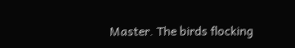Master. The birds flocking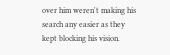over him weren't making his search any easier as they kept blocking his vision.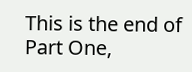This is the end of Part One,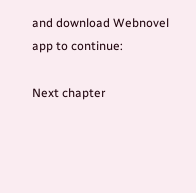and download Webnovel app to continue:

Next chapter